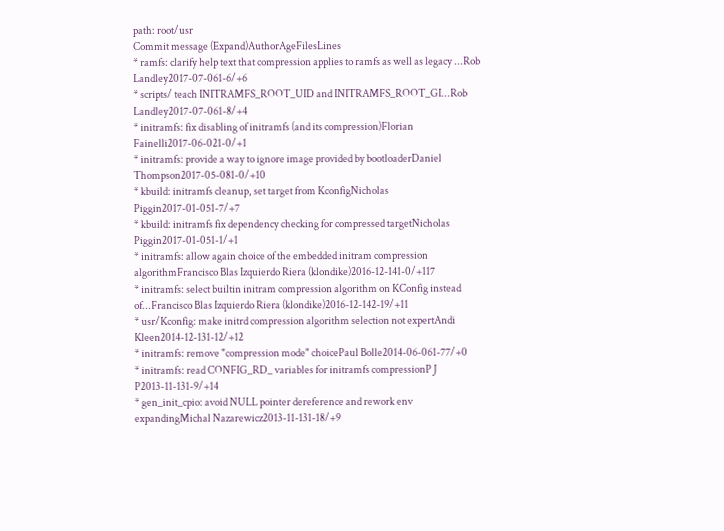path: root/usr
Commit message (Expand)AuthorAgeFilesLines
* ramfs: clarify help text that compression applies to ramfs as well as legacy ...Rob Landley2017-07-061-6/+6
* scripts/ teach INITRAMFS_ROOT_UID and INITRAMFS_ROOT_GI...Rob Landley2017-07-061-8/+4
* initramfs: fix disabling of initramfs (and its compression)Florian Fainelli2017-06-021-0/+1
* initramfs: provide a way to ignore image provided by bootloaderDaniel Thompson2017-05-081-0/+10
* kbuild: initramfs cleanup, set target from KconfigNicholas Piggin2017-01-051-7/+7
* kbuild: initramfs fix dependency checking for compressed targetNicholas Piggin2017-01-051-1/+1
* initramfs: allow again choice of the embedded initram compression algorithmFrancisco Blas Izquierdo Riera (klondike)2016-12-141-0/+117
* initramfs: select builtin initram compression algorithm on KConfig instead of...Francisco Blas Izquierdo Riera (klondike)2016-12-142-19/+11
* usr/Kconfig: make initrd compression algorithm selection not expertAndi Kleen2014-12-131-12/+12
* initramfs: remove "compression mode" choicePaul Bolle2014-06-061-77/+0
* initramfs: read CONFIG_RD_ variables for initramfs compressionP J P2013-11-131-9/+14
* gen_init_cpio: avoid NULL pointer dereference and rework env expandingMichal Nazarewicz2013-11-131-18/+9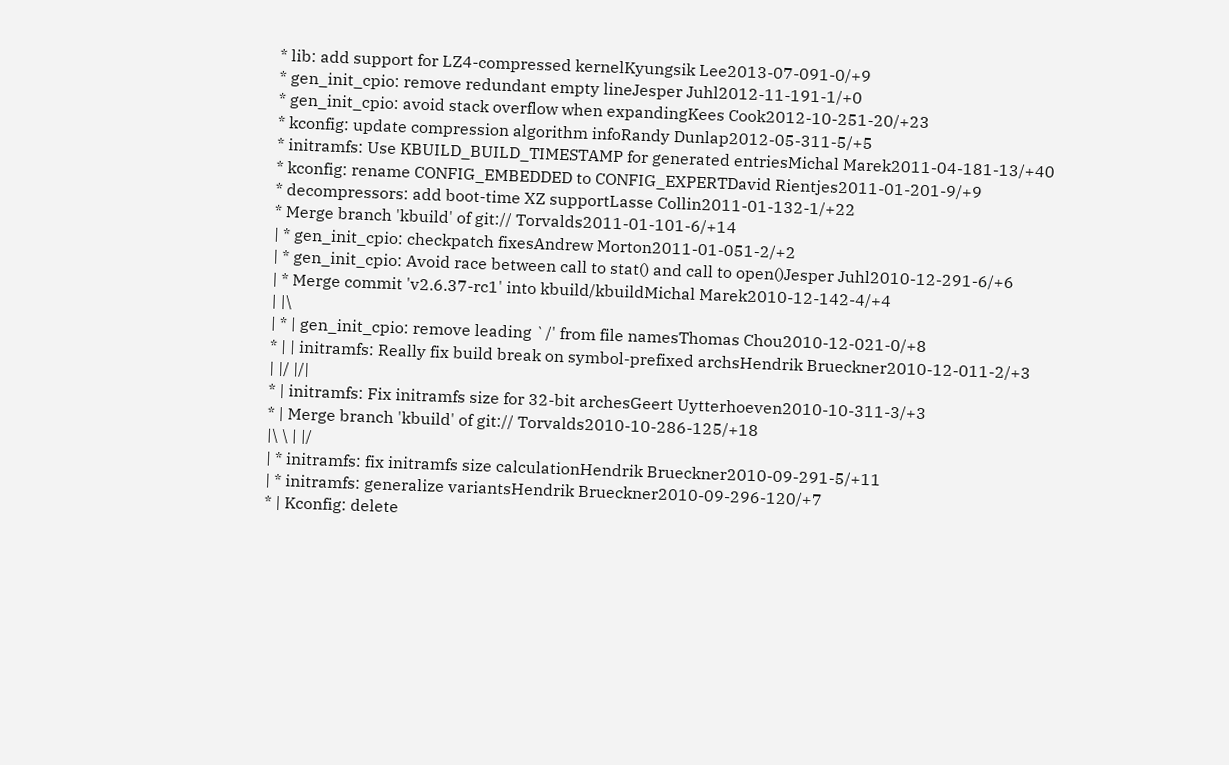* lib: add support for LZ4-compressed kernelKyungsik Lee2013-07-091-0/+9
* gen_init_cpio: remove redundant empty lineJesper Juhl2012-11-191-1/+0
* gen_init_cpio: avoid stack overflow when expandingKees Cook2012-10-251-20/+23
* kconfig: update compression algorithm infoRandy Dunlap2012-05-311-5/+5
* initramfs: Use KBUILD_BUILD_TIMESTAMP for generated entriesMichal Marek2011-04-181-13/+40
* kconfig: rename CONFIG_EMBEDDED to CONFIG_EXPERTDavid Rientjes2011-01-201-9/+9
* decompressors: add boot-time XZ supportLasse Collin2011-01-132-1/+22
* Merge branch 'kbuild' of git:// Torvalds2011-01-101-6/+14
| * gen_init_cpio: checkpatch fixesAndrew Morton2011-01-051-2/+2
| * gen_init_cpio: Avoid race between call to stat() and call to open()Jesper Juhl2010-12-291-6/+6
| * Merge commit 'v2.6.37-rc1' into kbuild/kbuildMichal Marek2010-12-142-4/+4
| |\
| * | gen_init_cpio: remove leading `/' from file namesThomas Chou2010-12-021-0/+8
* | | initramfs: Really fix build break on symbol-prefixed archsHendrik Brueckner2010-12-011-2/+3
| |/ |/|
* | initramfs: Fix initramfs size for 32-bit archesGeert Uytterhoeven2010-10-311-3/+3
* | Merge branch 'kbuild' of git:// Torvalds2010-10-286-125/+18
|\ \ | |/
| * initramfs: fix initramfs size calculationHendrik Brueckner2010-09-291-5/+11
| * initramfs: generalize variantsHendrik Brueckner2010-09-296-120/+7
* | Kconfig: delete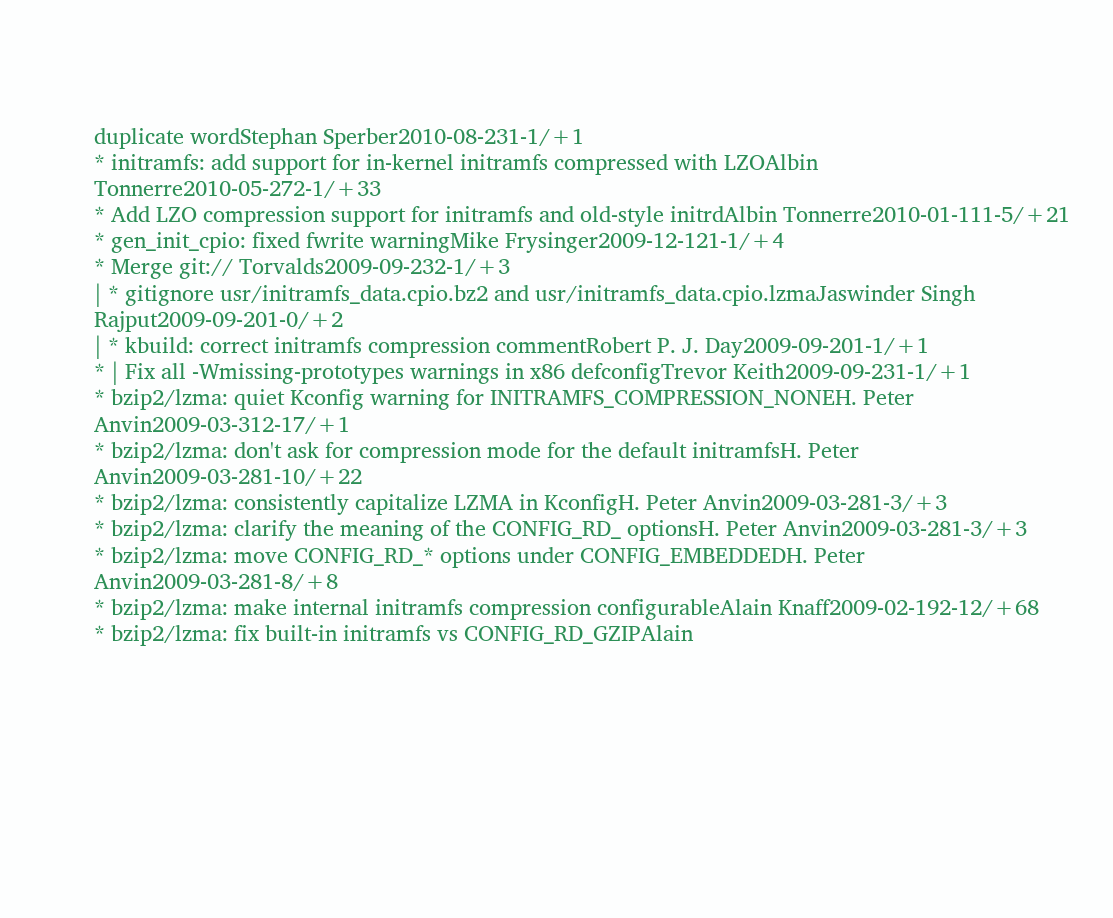duplicate wordStephan Sperber2010-08-231-1/+1
* initramfs: add support for in-kernel initramfs compressed with LZOAlbin Tonnerre2010-05-272-1/+33
* Add LZO compression support for initramfs and old-style initrdAlbin Tonnerre2010-01-111-5/+21
* gen_init_cpio: fixed fwrite warningMike Frysinger2009-12-121-1/+4
* Merge git:// Torvalds2009-09-232-1/+3
| * gitignore usr/initramfs_data.cpio.bz2 and usr/initramfs_data.cpio.lzmaJaswinder Singh Rajput2009-09-201-0/+2
| * kbuild: correct initramfs compression commentRobert P. J. Day2009-09-201-1/+1
* | Fix all -Wmissing-prototypes warnings in x86 defconfigTrevor Keith2009-09-231-1/+1
* bzip2/lzma: quiet Kconfig warning for INITRAMFS_COMPRESSION_NONEH. Peter Anvin2009-03-312-17/+1
* bzip2/lzma: don't ask for compression mode for the default initramfsH. Peter Anvin2009-03-281-10/+22
* bzip2/lzma: consistently capitalize LZMA in KconfigH. Peter Anvin2009-03-281-3/+3
* bzip2/lzma: clarify the meaning of the CONFIG_RD_ optionsH. Peter Anvin2009-03-281-3/+3
* bzip2/lzma: move CONFIG_RD_* options under CONFIG_EMBEDDEDH. Peter Anvin2009-03-281-8/+8
* bzip2/lzma: make internal initramfs compression configurableAlain Knaff2009-02-192-12/+68
* bzip2/lzma: fix built-in initramfs vs CONFIG_RD_GZIPAlain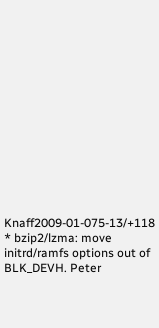Knaff2009-01-075-13/+118
* bzip2/lzma: move initrd/ramfs options out of BLK_DEVH. Peter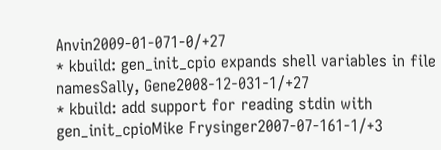Anvin2009-01-071-0/+27
* kbuild: gen_init_cpio expands shell variables in file namesSally, Gene2008-12-031-1/+27
* kbuild: add support for reading stdin with gen_init_cpioMike Frysinger2007-07-161-1/+3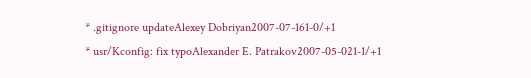* .gitignore updateAlexey Dobriyan2007-07-161-0/+1
* usr/Kconfig: fix typoAlexander E. Patrakov2007-05-021-1/+1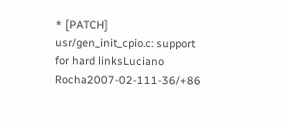* [PATCH] usr/gen_init_cpio.c: support for hard linksLuciano Rocha2007-02-111-36/+86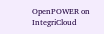OpenPOWER on IntegriCloud